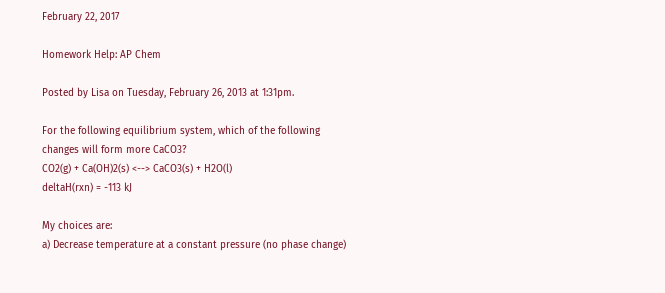February 22, 2017

Homework Help: AP Chem

Posted by Lisa on Tuesday, February 26, 2013 at 1:31pm.

For the following equilibrium system, which of the following changes will form more CaCO3?
CO2(g) + Ca(OH)2(s) <--> CaCO3(s) + H2O(l)
deltaH(rxn) = -113 kJ

My choices are:
a) Decrease temperature at a constant pressure (no phase change)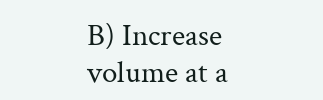B) Increase volume at a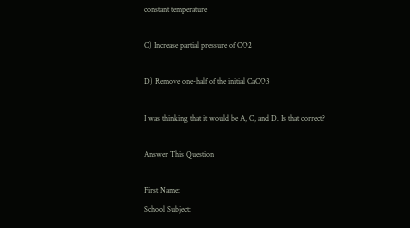constant temperature

C) Increase partial pressure of CO2

D) Remove one-half of the initial CaCO3

I was thinking that it would be A, C, and D. Is that correct?

Answer This Question

First Name:
School Subject: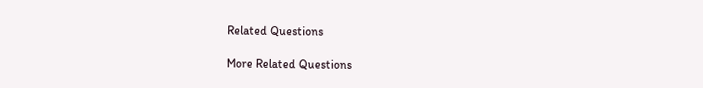Related Questions

More Related Questions